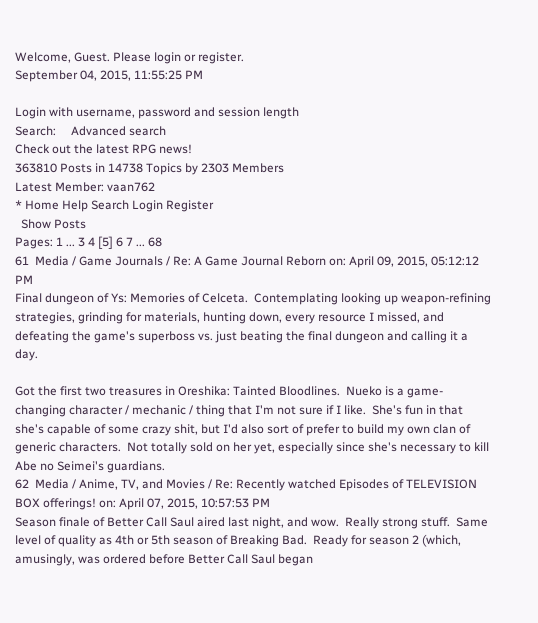Welcome, Guest. Please login or register.
September 04, 2015, 11:55:25 PM

Login with username, password and session length
Search:     Advanced search
Check out the latest RPG news!
363810 Posts in 14738 Topics by 2303 Members
Latest Member: vaan762
* Home Help Search Login Register
  Show Posts
Pages: 1 ... 3 4 [5] 6 7 ... 68
61  Media / Game Journals / Re: A Game Journal Reborn on: April 09, 2015, 05:12:12 PM
Final dungeon of Ys: Memories of Celceta.  Contemplating looking up weapon-refining strategies, grinding for materials, hunting down, every resource I missed, and defeating the game's superboss vs. just beating the final dungeon and calling it a day.

Got the first two treasures in Oreshika: Tainted Bloodlines.  Nueko is a game-changing character / mechanic / thing that I'm not sure if I like.  She's fun in that she's capable of some crazy shit, but I'd also sort of prefer to build my own clan of generic characters.  Not totally sold on her yet, especially since she's necessary to kill Abe no Seimei's guardians.
62  Media / Anime, TV, and Movies / Re: Recently watched Episodes of TELEVISION BOX offerings! on: April 07, 2015, 10:57:53 PM
Season finale of Better Call Saul aired last night, and wow.  Really strong stuff.  Same level of quality as 4th or 5th season of Breaking Bad.  Ready for season 2 (which, amusingly, was ordered before Better Call Saul began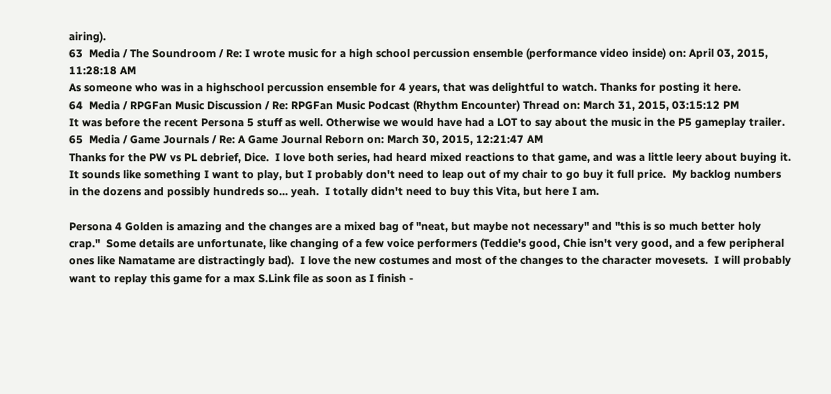airing).
63  Media / The Soundroom / Re: I wrote music for a high school percussion ensemble (performance video inside) on: April 03, 2015, 11:28:18 AM
As someone who was in a highschool percussion ensemble for 4 years, that was delightful to watch. Thanks for posting it here.
64  Media / RPGFan Music Discussion / Re: RPGFan Music Podcast (Rhythm Encounter) Thread on: March 31, 2015, 03:15:12 PM
It was before the recent Persona 5 stuff as well. Otherwise we would have had a LOT to say about the music in the P5 gameplay trailer.
65  Media / Game Journals / Re: A Game Journal Reborn on: March 30, 2015, 12:21:47 AM
Thanks for the PW vs PL debrief, Dice.  I love both series, had heard mixed reactions to that game, and was a little leery about buying it.  It sounds like something I want to play, but I probably don't need to leap out of my chair to go buy it full price.  My backlog numbers in the dozens and possibly hundreds so... yeah.  I totally didn't need to buy this Vita, but here I am.

Persona 4 Golden is amazing and the changes are a mixed bag of "neat, but maybe not necessary" and "this is so much better holy crap."  Some details are unfortunate, like changing of a few voice performers (Teddie's good, Chie isn't very good, and a few peripheral ones like Namatame are distractingly bad).  I love the new costumes and most of the changes to the character movesets.  I will probably want to replay this game for a max S.Link file as soon as I finish -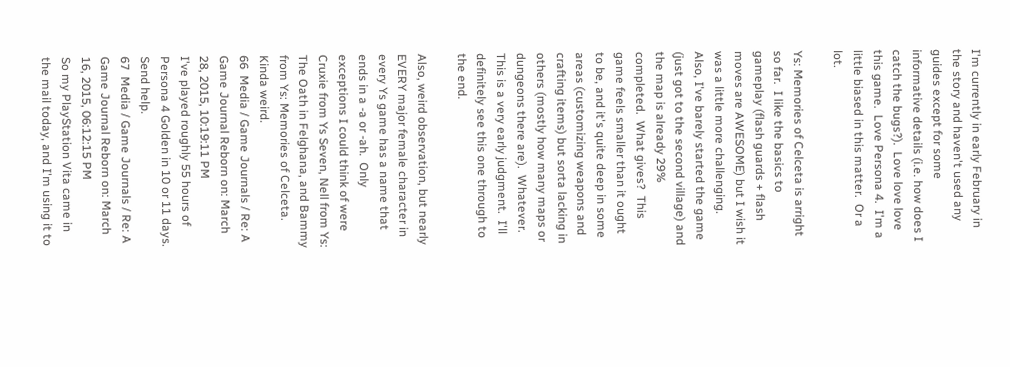I'm currently in early February in the story and haven't used any guides except for some informative details (i.e. how does I catch the bugs?).  Love love love this game.  Love Persona 4.  I'm a little biased in this matter.  Or a lot.

Ys: Memories of Celceta is arright so far.  I like the basics to gameplay (flash guards + flash moves are AWESOME) but I wish it was a little more challenging.  Also, I've barely started the game (just got to the second village) and the map is already 29% completed.  What gives?  This game feels smaller than it ought to be, and it's quite deep in some areas (customizing weapons and crafting items) but sorta lacking in others (mostly how many maps or dungeons there are).  Whatever.  This is a very early judgment.  I'll definitely see this one through to the end.

Also, weird observation, but nearly EVERY major female character in every Ys game has a name that ends in a -a or -ah.  Only exceptions I could think of were Cruxie from Ys Seven, Nell from Ys: The Oath in Felghana, and Bammy from Ys: Memories of Celceta.  Kinda weird.
66  Media / Game Journals / Re: A Game Journal Reborn on: March 28, 2015, 10:19:11 PM
I've played roughly 55 hours of Persona 4 Golden in 10 or 11 days.  Send help.
67  Media / Game Journals / Re: A Game Journal Reborn on: March 16, 2015, 06:12:15 PM
So my PlayStation Vita came in the mail today, and I'm using it to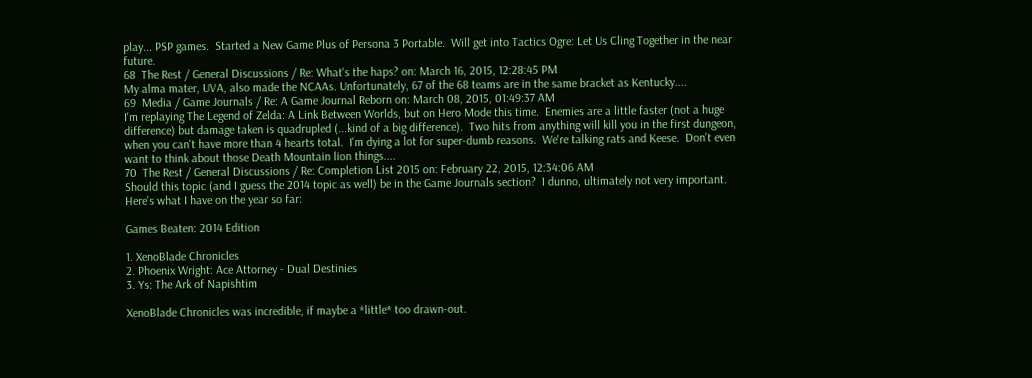play... PSP games.  Started a New Game Plus of Persona 3 Portable.  Will get into Tactics Ogre: Let Us Cling Together in the near future.
68  The Rest / General Discussions / Re: What's the haps? on: March 16, 2015, 12:28:45 PM
My alma mater, UVA, also made the NCAAs. Unfortunately, 67 of the 68 teams are in the same bracket as Kentucky....
69  Media / Game Journals / Re: A Game Journal Reborn on: March 08, 2015, 01:49:37 AM
I'm replaying The Legend of Zelda: A Link Between Worlds, but on Hero Mode this time.  Enemies are a little faster (not a huge difference) but damage taken is quadrupled (...kind of a big difference).  Two hits from anything will kill you in the first dungeon, when you can't have more than 4 hearts total.  I'm dying a lot for super-dumb reasons.  We're talking rats and Keese.  Don't even want to think about those Death Mountain lion things....
70  The Rest / General Discussions / Re: Completion List 2015 on: February 22, 2015, 12:34:06 AM
Should this topic (and I guess the 2014 topic as well) be in the Game Journals section?  I dunno, ultimately not very important.  Here's what I have on the year so far:

Games Beaten: 2014 Edition

1. XenoBlade Chronicles
2. Phoenix Wright: Ace Attorney - Dual Destinies
3. Ys: The Ark of Napishtim

XenoBlade Chronicles was incredible, if maybe a *little* too drawn-out.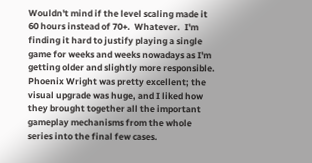Wouldn't mind if the level scaling made it 60 hours instead of 70+.  Whatever.  I'm finding it hard to justify playing a single game for weeks and weeks nowadays as I'm getting older and slightly more responsible.  Phoenix Wright was pretty excellent; the visual upgrade was huge, and I liked how they brought together all the important gameplay mechanisms from the whole series into the final few cases.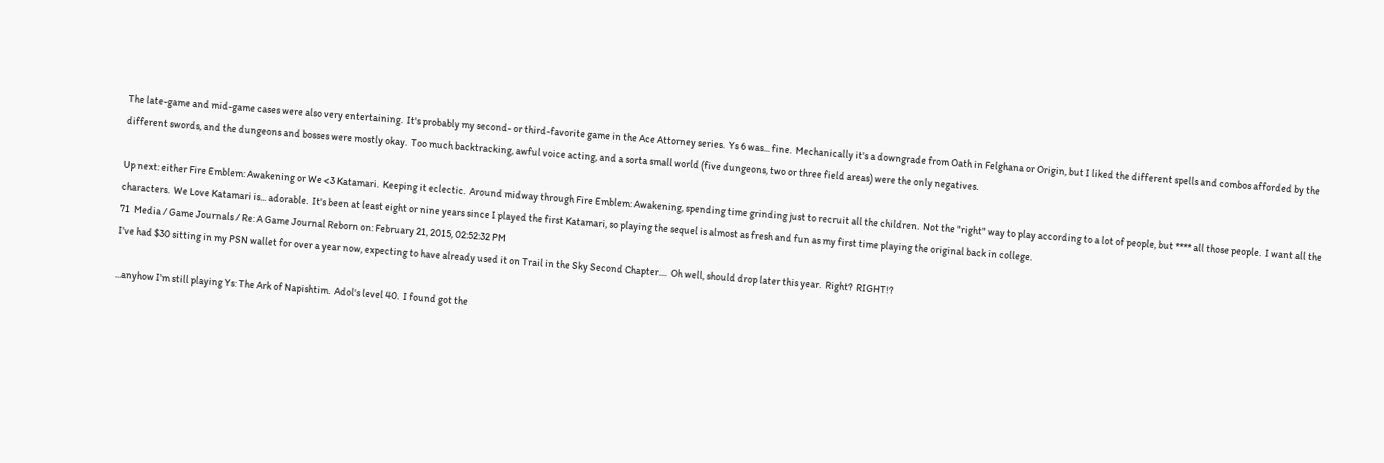The late-game and mid-game cases were also very entertaining.  It's probably my second- or third-favorite game in the Ace Attorney series.  Ys 6 was... fine.  Mechanically it's a downgrade from Oath in Felghana or Origin, but I liked the different spells and combos afforded by the different swords, and the dungeons and bosses were mostly okay.  Too much backtracking, awful voice acting, and a sorta small world (five dungeons, two or three field areas) were the only negatives.

Up next: either Fire Emblem: Awakening or We <3 Katamari.  Keeping it eclectic.  Around midway through Fire Emblem: Awakening, spending time grinding just to recruit all the children.  Not the "right" way to play according to a lot of people, but **** all those people.  I want all the characters.  We Love Katamari is... adorable.  It's been at least eight or nine years since I played the first Katamari, so playing the sequel is almost as fresh and fun as my first time playing the original back in college.
71  Media / Game Journals / Re: A Game Journal Reborn on: February 21, 2015, 02:52:32 PM
I've had $30 sitting in my PSN wallet for over a year now, expecting to have already used it on Trail in the Sky Second Chapter....  Oh well, should drop later this year.  Right?  RIGHT!?

...anyhow I'm still playing Ys: The Ark of Napishtim.  Adol's level 40.  I found got the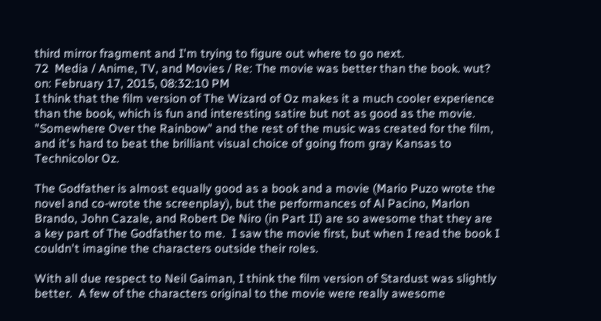third mirror fragment and I'm trying to figure out where to go next.
72  Media / Anime, TV, and Movies / Re: The movie was better than the book. wut? on: February 17, 2015, 08:32:10 PM
I think that the film version of The Wizard of Oz makes it a much cooler experience than the book, which is fun and interesting satire but not as good as the movie.  "Somewhere Over the Rainbow" and the rest of the music was created for the film, and it's hard to beat the brilliant visual choice of going from gray Kansas to Technicolor Oz.

The Godfather is almost equally good as a book and a movie (Mario Puzo wrote the novel and co-wrote the screenplay), but the performances of Al Pacino, Marlon Brando, John Cazale, and Robert De Niro (in Part II) are so awesome that they are a key part of The Godfather to me.  I saw the movie first, but when I read the book I couldn't imagine the characters outside their roles.

With all due respect to Neil Gaiman, I think the film version of Stardust was slightly better.  A few of the characters original to the movie were really awesome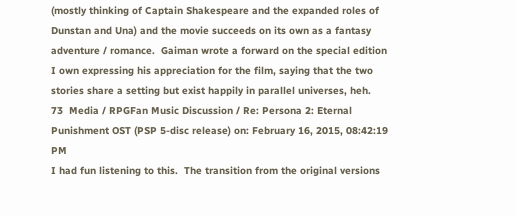(mostly thinking of Captain Shakespeare and the expanded roles of Dunstan and Una) and the movie succeeds on its own as a fantasy adventure / romance.  Gaiman wrote a forward on the special edition I own expressing his appreciation for the film, saying that the two stories share a setting but exist happily in parallel universes, heh.
73  Media / RPGFan Music Discussion / Re: Persona 2: Eternal Punishment OST (PSP 5-disc release) on: February 16, 2015, 08:42:19 PM
I had fun listening to this.  The transition from the original versions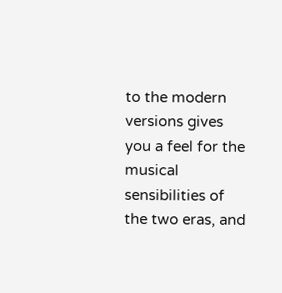to the modern versions gives you a feel for the musical sensibilities of the two eras, and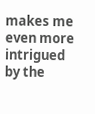makes me even more intrigued by the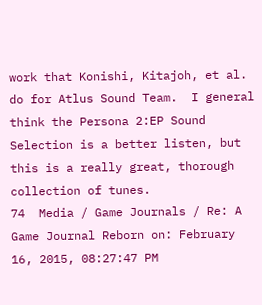work that Konishi, Kitajoh, et al. do for Atlus Sound Team.  I general think the Persona 2:EP Sound Selection is a better listen, but this is a really great, thorough collection of tunes.
74  Media / Game Journals / Re: A Game Journal Reborn on: February 16, 2015, 08:27:47 PM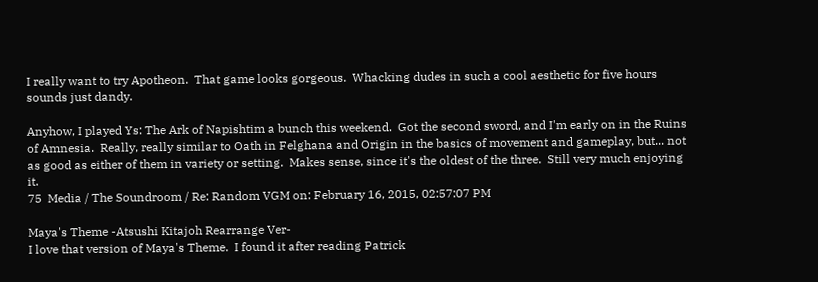I really want to try Apotheon.  That game looks gorgeous.  Whacking dudes in such a cool aesthetic for five hours sounds just dandy.

Anyhow, I played Ys: The Ark of Napishtim a bunch this weekend.  Got the second sword, and I'm early on in the Ruins of Amnesia.  Really, really similar to Oath in Felghana and Origin in the basics of movement and gameplay, but... not as good as either of them in variety or setting.  Makes sense, since it's the oldest of the three.  Still very much enjoying it.
75  Media / The Soundroom / Re: Random VGM on: February 16, 2015, 02:57:07 PM

Maya's Theme -Atsushi Kitajoh Rearrange Ver-
I love that version of Maya's Theme.  I found it after reading Patrick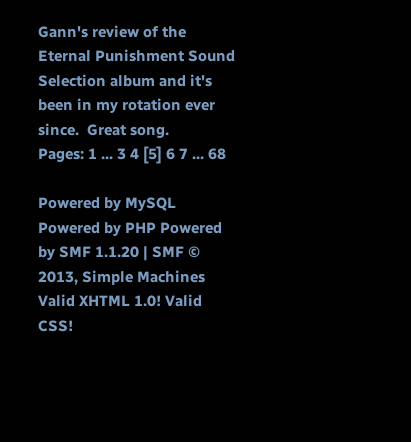Gann's review of the Eternal Punishment Sound Selection album and it's been in my rotation ever since.  Great song.
Pages: 1 ... 3 4 [5] 6 7 ... 68

Powered by MySQL Powered by PHP Powered by SMF 1.1.20 | SMF © 2013, Simple Machines Valid XHTML 1.0! Valid CSS!